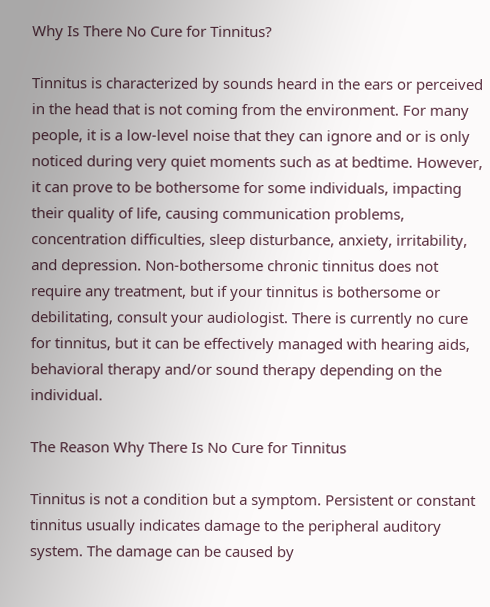Why Is There No Cure for Tinnitus?

Tinnitus is characterized by sounds heard in the ears or perceived in the head that is not coming from the environment. For many people, it is a low-level noise that they can ignore and or is only noticed during very quiet moments such as at bedtime. However, it can prove to be bothersome for some individuals, impacting their quality of life, causing communication problems, concentration difficulties, sleep disturbance, anxiety, irritability, and depression. Non-bothersome chronic tinnitus does not require any treatment, but if your tinnitus is bothersome or debilitating, consult your audiologist. There is currently no cure for tinnitus, but it can be effectively managed with hearing aids, behavioral therapy and/or sound therapy depending on the individual.

The Reason Why There Is No Cure for Tinnitus

Tinnitus is not a condition but a symptom. Persistent or constant tinnitus usually indicates damage to the peripheral auditory system. The damage can be caused by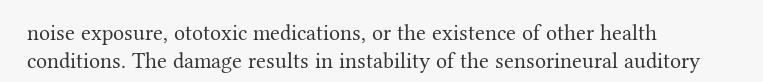noise exposure, ototoxic medications, or the existence of other health conditions. The damage results in instability of the sensorineural auditory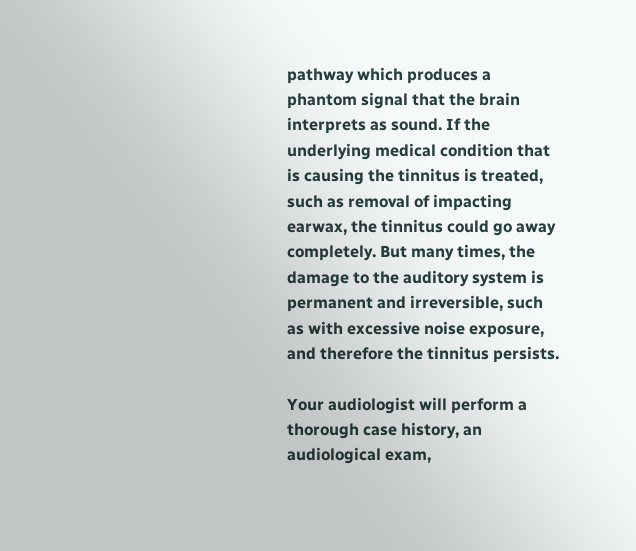pathway which produces a phantom signal that the brain interprets as sound. If the underlying medical condition that is causing the tinnitus is treated, such as removal of impacting earwax, the tinnitus could go away completely. But many times, the damage to the auditory system is permanent and irreversible, such as with excessive noise exposure, and therefore the tinnitus persists.

Your audiologist will perform a thorough case history, an audiological exam,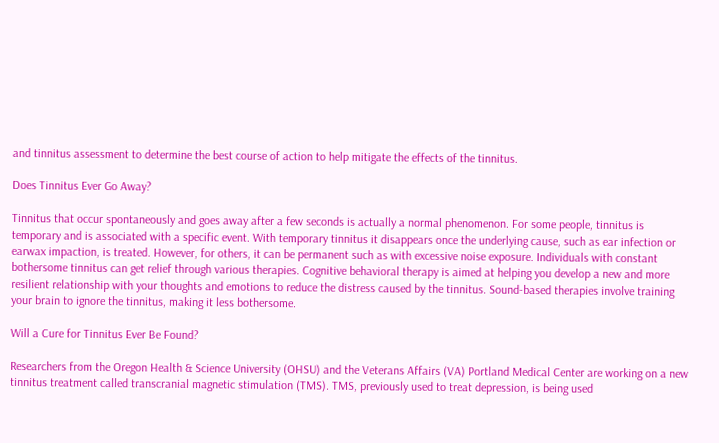and tinnitus assessment to determine the best course of action to help mitigate the effects of the tinnitus.

Does Tinnitus Ever Go Away?

Tinnitus that occur spontaneously and goes away after a few seconds is actually a normal phenomenon. For some people, tinnitus is temporary and is associated with a specific event. With temporary tinnitus it disappears once the underlying cause, such as ear infection or earwax impaction, is treated. However, for others, it can be permanent such as with excessive noise exposure. Individuals with constant bothersome tinnitus can get relief through various therapies. Cognitive behavioral therapy is aimed at helping you develop a new and more resilient relationship with your thoughts and emotions to reduce the distress caused by the tinnitus. Sound-based therapies involve training your brain to ignore the tinnitus, making it less bothersome.

Will a Cure for Tinnitus Ever Be Found?

Researchers from the Oregon Health & Science University (OHSU) and the Veterans Affairs (VA) Portland Medical Center are working on a new tinnitus treatment called transcranial magnetic stimulation (TMS). TMS, previously used to treat depression, is being used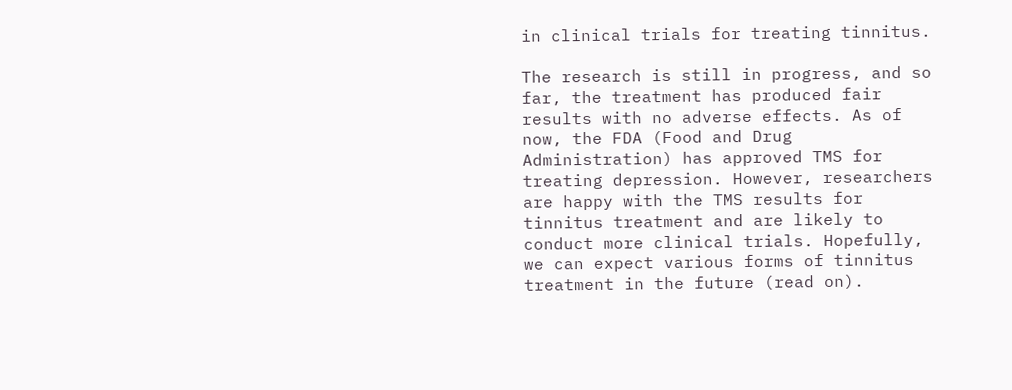in clinical trials for treating tinnitus.

The research is still in progress, and so far, the treatment has produced fair results with no adverse effects. As of now, the FDA (Food and Drug Administration) has approved TMS for treating depression. However, researchers are happy with the TMS results for tinnitus treatment and are likely to conduct more clinical trials. Hopefully, we can expect various forms of tinnitus treatment in the future (read on).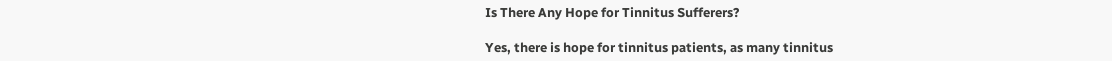Is There Any Hope for Tinnitus Sufferers?

Yes, there is hope for tinnitus patients, as many tinnitus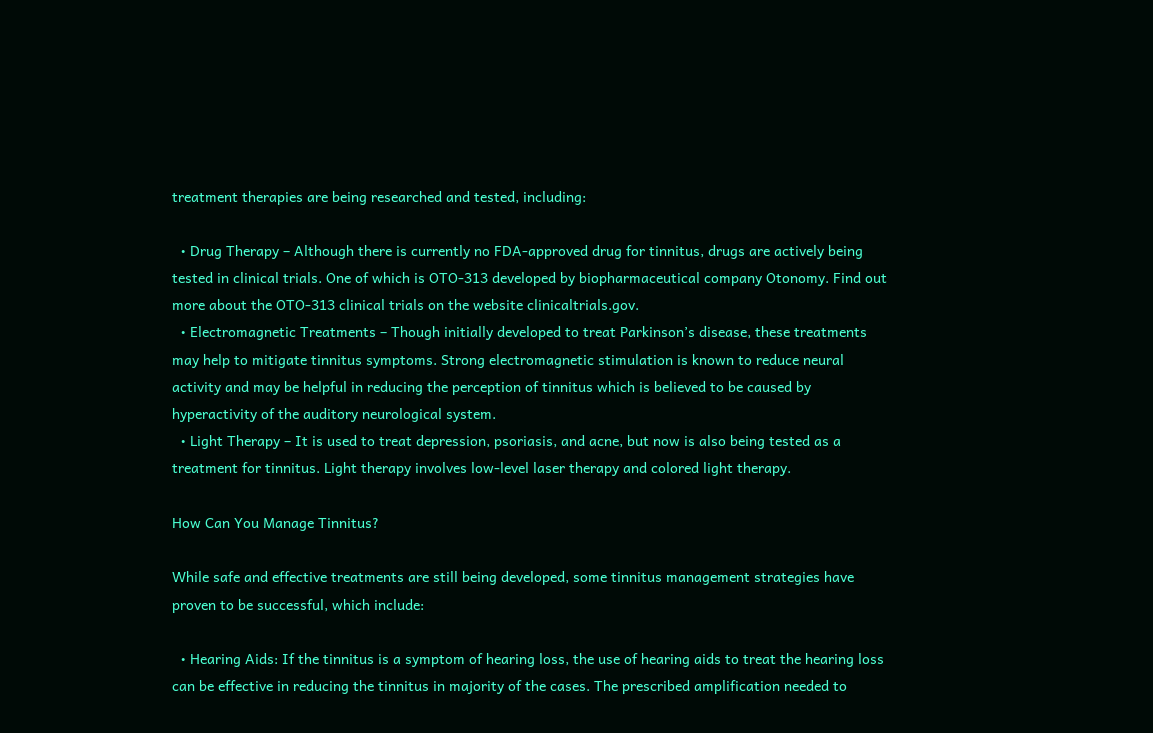treatment therapies are being researched and tested, including:

  • Drug Therapy – Although there is currently no FDA-approved drug for tinnitus, drugs are actively being tested in clinical trials. One of which is OTO-313 developed by biopharmaceutical company Otonomy. Find out more about the OTO-313 clinical trials on the website clinicaltrials.gov.
  • Electromagnetic Treatments – Though initially developed to treat Parkinson’s disease, these treatments may help to mitigate tinnitus symptoms. Strong electromagnetic stimulation is known to reduce neural activity and may be helpful in reducing the perception of tinnitus which is believed to be caused by hyperactivity of the auditory neurological system.
  • Light Therapy – It is used to treat depression, psoriasis, and acne, but now is also being tested as a treatment for tinnitus. Light therapy involves low-level laser therapy and colored light therapy.

How Can You Manage Tinnitus?

While safe and effective treatments are still being developed, some tinnitus management strategies have proven to be successful, which include:

  • Hearing Aids: If the tinnitus is a symptom of hearing loss, the use of hearing aids to treat the hearing loss can be effective in reducing the tinnitus in majority of the cases. The prescribed amplification needed to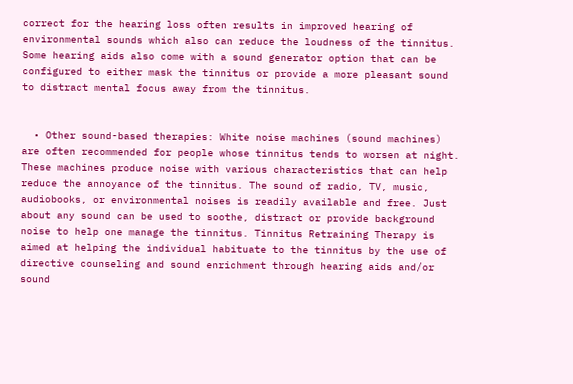correct for the hearing loss often results in improved hearing of environmental sounds which also can reduce the loudness of the tinnitus. Some hearing aids also come with a sound generator option that can be configured to either mask the tinnitus or provide a more pleasant sound to distract mental focus away from the tinnitus.


  • Other sound-based therapies: White noise machines (sound machines) are often recommended for people whose tinnitus tends to worsen at night. These machines produce noise with various characteristics that can help reduce the annoyance of the tinnitus. The sound of radio, TV, music, audiobooks, or environmental noises is readily available and free. Just about any sound can be used to soothe, distract or provide background noise to help one manage the tinnitus. Tinnitus Retraining Therapy is aimed at helping the individual habituate to the tinnitus by the use of directive counseling and sound enrichment through hearing aids and/or sound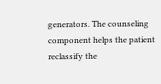generators. The counseling component helps the patient reclassify the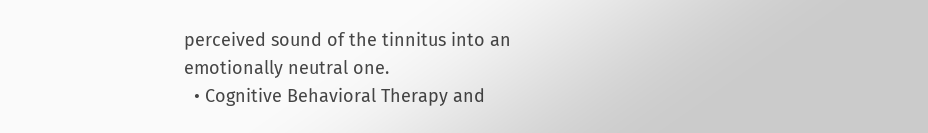perceived sound of the tinnitus into an emotionally neutral one.
  • Cognitive Behavioral Therapy and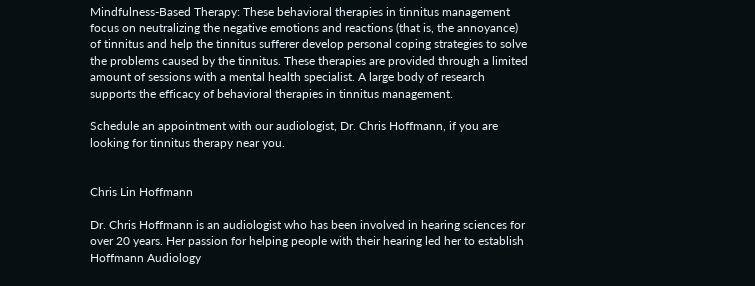Mindfulness-Based Therapy: These behavioral therapies in tinnitus management focus on neutralizing the negative emotions and reactions (that is, the annoyance) of tinnitus and help the tinnitus sufferer develop personal coping strategies to solve the problems caused by the tinnitus. These therapies are provided through a limited amount of sessions with a mental health specialist. A large body of research supports the efficacy of behavioral therapies in tinnitus management.

Schedule an appointment with our audiologist, Dr. Chris Hoffmann, if you are looking for tinnitus therapy near you.


Chris Lin Hoffmann

Dr. Chris Hoffmann is an audiologist who has been involved in hearing sciences for over 20 years. Her passion for helping people with their hearing led her to establish Hoffmann Audiology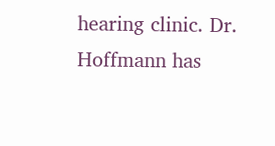hearing clinic. Dr. Hoffmann has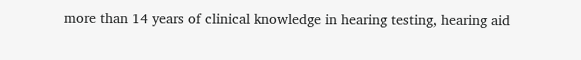more than 14 years of clinical knowledge in hearing testing, hearing aid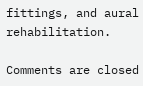fittings, and aural rehabilitation.

Comments are closed